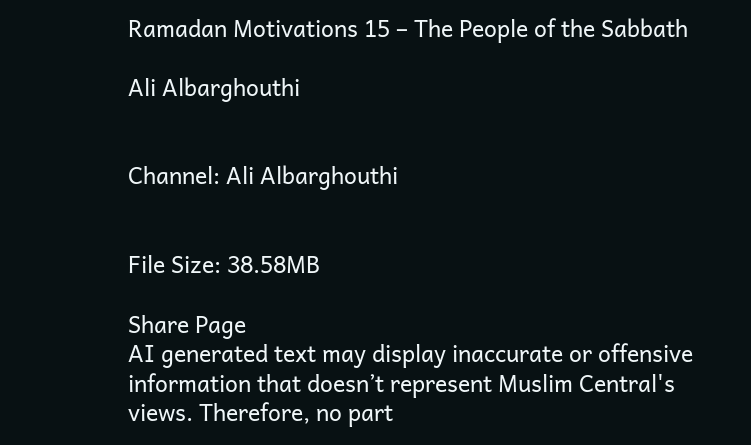Ramadan Motivations 15 – The People of the Sabbath

Ali Albarghouthi


Channel: Ali Albarghouthi


File Size: 38.58MB

Share Page
AI generated text may display inaccurate or offensive information that doesn’t represent Muslim Central's views. Therefore, no part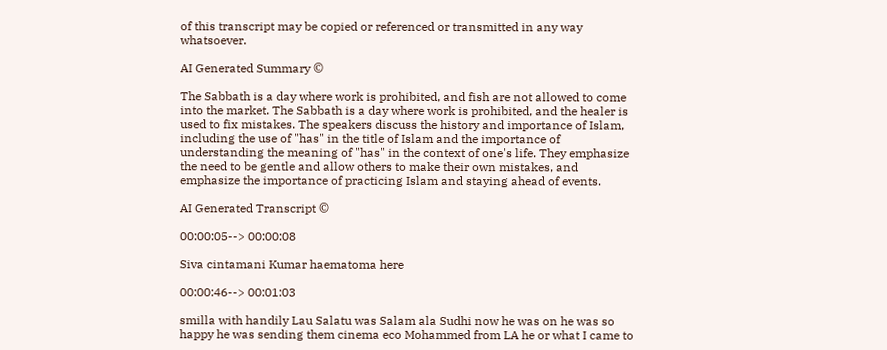of this transcript may be copied or referenced or transmitted in any way whatsoever.

AI Generated Summary ©

The Sabbath is a day where work is prohibited, and fish are not allowed to come into the market. The Sabbath is a day where work is prohibited, and the healer is used to fix mistakes. The speakers discuss the history and importance of Islam, including the use of "has" in the title of Islam and the importance of understanding the meaning of "has" in the context of one's life. They emphasize the need to be gentle and allow others to make their own mistakes, and emphasize the importance of practicing Islam and staying ahead of events.

AI Generated Transcript ©

00:00:05--> 00:00:08

Siva cintamani Kumar haematoma here

00:00:46--> 00:01:03

smilla with handily Lau Salatu was Salam ala Sudhi now he was on he was so happy he was sending them cinema eco Mohammed from LA he or what I came to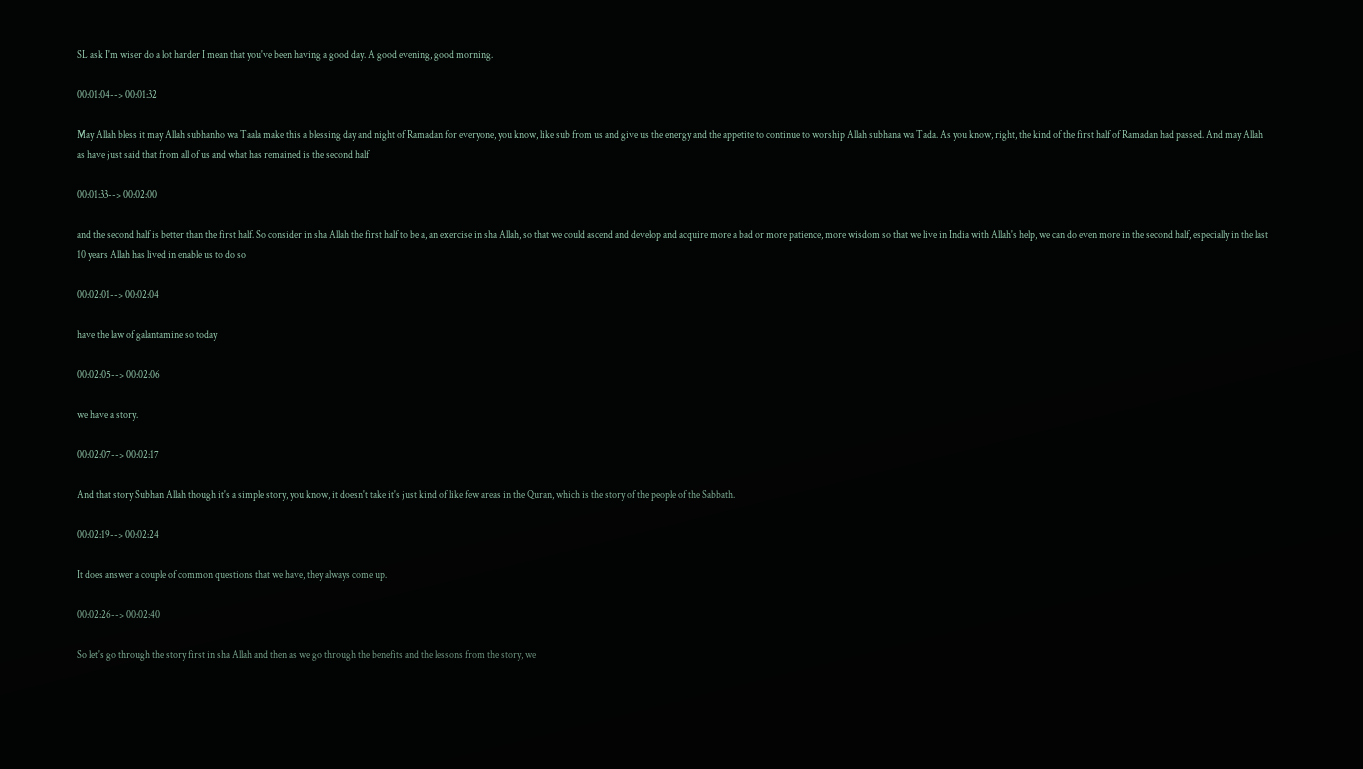SL ask I'm wiser do a lot harder I mean that you've been having a good day. A good evening, good morning.

00:01:04--> 00:01:32

May Allah bless it may Allah subhanho wa Taala make this a blessing day and night of Ramadan for everyone, you know, like sub from us and give us the energy and the appetite to continue to worship Allah subhana wa Tada. As you know, right, the kind of the first half of Ramadan had passed. And may Allah as have just said that from all of us and what has remained is the second half

00:01:33--> 00:02:00

and the second half is better than the first half. So consider in sha Allah the first half to be a, an exercise in sha Allah, so that we could ascend and develop and acquire more a bad or more patience, more wisdom so that we live in India with Allah's help, we can do even more in the second half, especially in the last 10 years Allah has lived in enable us to do so

00:02:01--> 00:02:04

have the law of galantamine so today

00:02:05--> 00:02:06

we have a story.

00:02:07--> 00:02:17

And that story Subhan Allah though it's a simple story, you know, it doesn't take it's just kind of like few areas in the Quran, which is the story of the people of the Sabbath.

00:02:19--> 00:02:24

It does answer a couple of common questions that we have, they always come up.

00:02:26--> 00:02:40

So let's go through the story first in sha Allah and then as we go through the benefits and the lessons from the story, we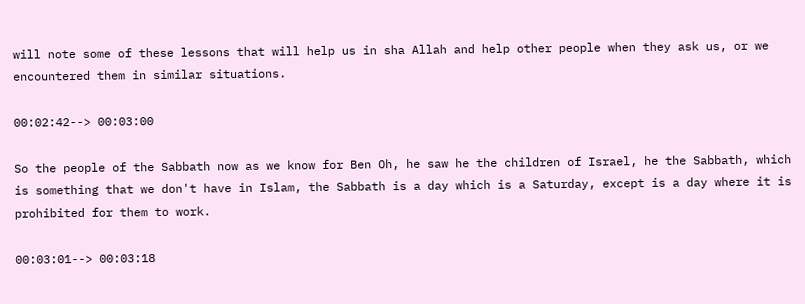will note some of these lessons that will help us in sha Allah and help other people when they ask us, or we encountered them in similar situations.

00:02:42--> 00:03:00

So the people of the Sabbath now as we know for Ben Oh, he saw he the children of Israel, he the Sabbath, which is something that we don't have in Islam, the Sabbath is a day which is a Saturday, except is a day where it is prohibited for them to work.

00:03:01--> 00:03:18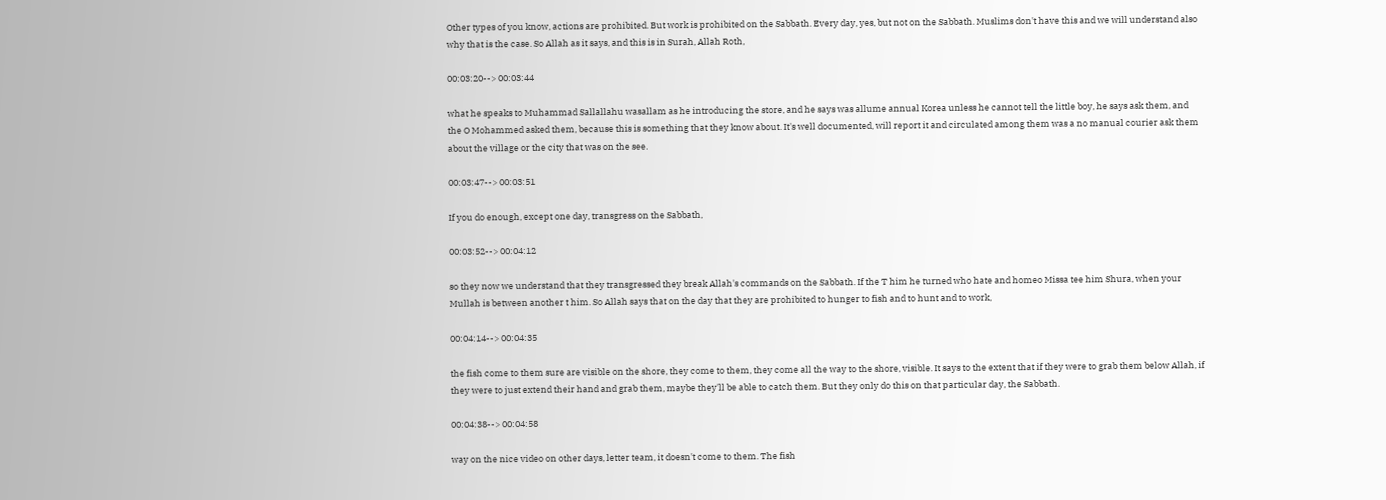Other types of you know, actions are prohibited. But work is prohibited on the Sabbath. Every day, yes, but not on the Sabbath. Muslims don't have this and we will understand also why that is the case. So Allah as it says, and this is in Surah, Allah Roth,

00:03:20--> 00:03:44

what he speaks to Muhammad Sallallahu wasallam as he introducing the store, and he says was allume annual Korea unless he cannot tell the little boy, he says ask them, and the O Mohammed asked them, because this is something that they know about. It's well documented, will report it and circulated among them was a no manual courier ask them about the village or the city that was on the see.

00:03:47--> 00:03:51

If you do enough, except one day, transgress on the Sabbath,

00:03:52--> 00:04:12

so they now we understand that they transgressed they break Allah's commands on the Sabbath. If the T him he turned who hate and homeo Missa tee him Shura, when your Mullah is between another t him. So Allah says that on the day that they are prohibited to hunger to fish and to hunt and to work,

00:04:14--> 00:04:35

the fish come to them sure are visible on the shore, they come to them, they come all the way to the shore, visible. It says to the extent that if they were to grab them below Allah, if they were to just extend their hand and grab them, maybe they'll be able to catch them. But they only do this on that particular day, the Sabbath.

00:04:38--> 00:04:58

way on the nice video on other days, letter team, it doesn't come to them. The fish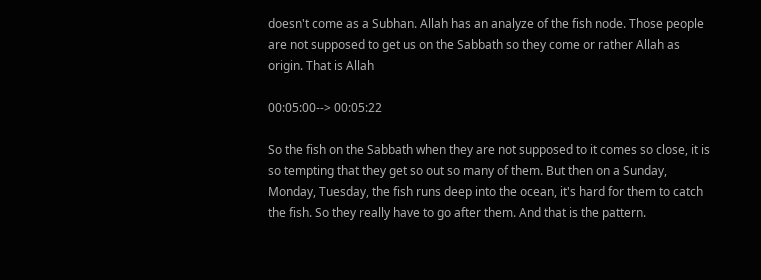doesn't come as a Subhan. Allah has an analyze of the fish node. Those people are not supposed to get us on the Sabbath so they come or rather Allah as origin. That is Allah

00:05:00--> 00:05:22

So the fish on the Sabbath when they are not supposed to it comes so close, it is so tempting that they get so out so many of them. But then on a Sunday, Monday, Tuesday, the fish runs deep into the ocean, it's hard for them to catch the fish. So they really have to go after them. And that is the pattern.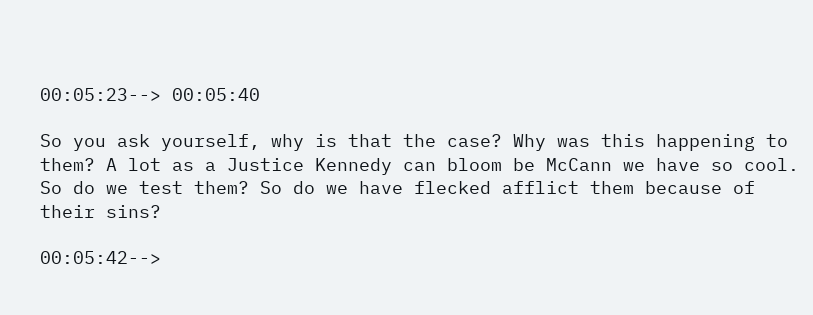00:05:23--> 00:05:40

So you ask yourself, why is that the case? Why was this happening to them? A lot as a Justice Kennedy can bloom be McCann we have so cool. So do we test them? So do we have flecked afflict them because of their sins?

00:05:42-->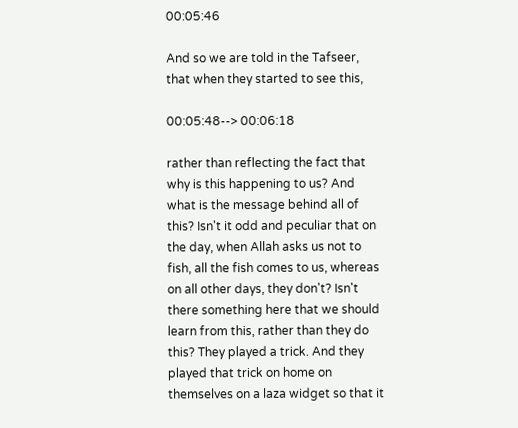00:05:46

And so we are told in the Tafseer, that when they started to see this,

00:05:48--> 00:06:18

rather than reflecting the fact that why is this happening to us? And what is the message behind all of this? Isn't it odd and peculiar that on the day, when Allah asks us not to fish, all the fish comes to us, whereas on all other days, they don't? Isn't there something here that we should learn from this, rather than they do this? They played a trick. And they played that trick on home on themselves on a laza widget so that it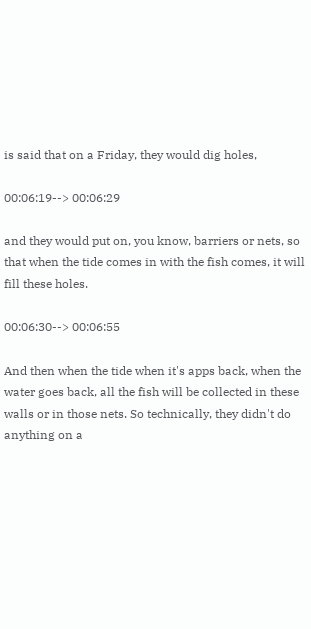is said that on a Friday, they would dig holes,

00:06:19--> 00:06:29

and they would put on, you know, barriers or nets, so that when the tide comes in with the fish comes, it will fill these holes.

00:06:30--> 00:06:55

And then when the tide when it's apps back, when the water goes back, all the fish will be collected in these walls or in those nets. So technically, they didn't do anything on a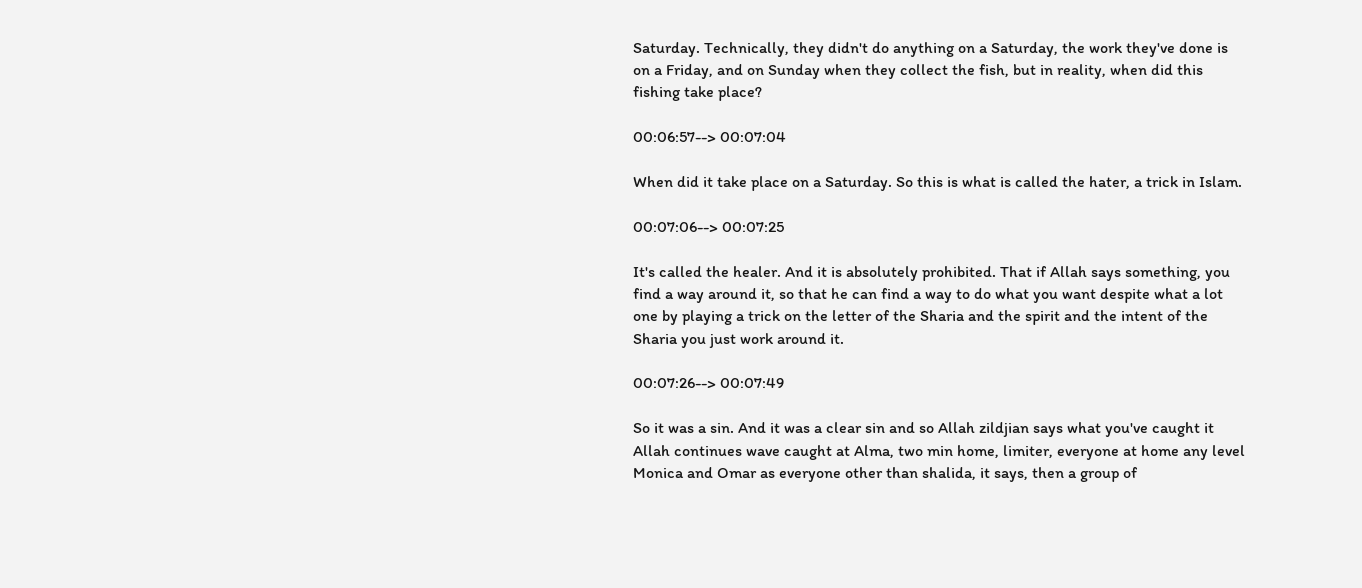Saturday. Technically, they didn't do anything on a Saturday, the work they've done is on a Friday, and on Sunday when they collect the fish, but in reality, when did this fishing take place?

00:06:57--> 00:07:04

When did it take place on a Saturday. So this is what is called the hater, a trick in Islam.

00:07:06--> 00:07:25

It's called the healer. And it is absolutely prohibited. That if Allah says something, you find a way around it, so that he can find a way to do what you want despite what a lot one by playing a trick on the letter of the Sharia and the spirit and the intent of the Sharia you just work around it.

00:07:26--> 00:07:49

So it was a sin. And it was a clear sin and so Allah zildjian says what you've caught it Allah continues wave caught at Alma, two min home, limiter, everyone at home any level Monica and Omar as everyone other than shalida, it says, then a group of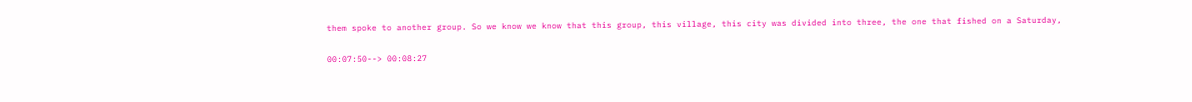them spoke to another group. So we know we know that this group, this village, this city was divided into three, the one that fished on a Saturday,

00:07:50--> 00:08:27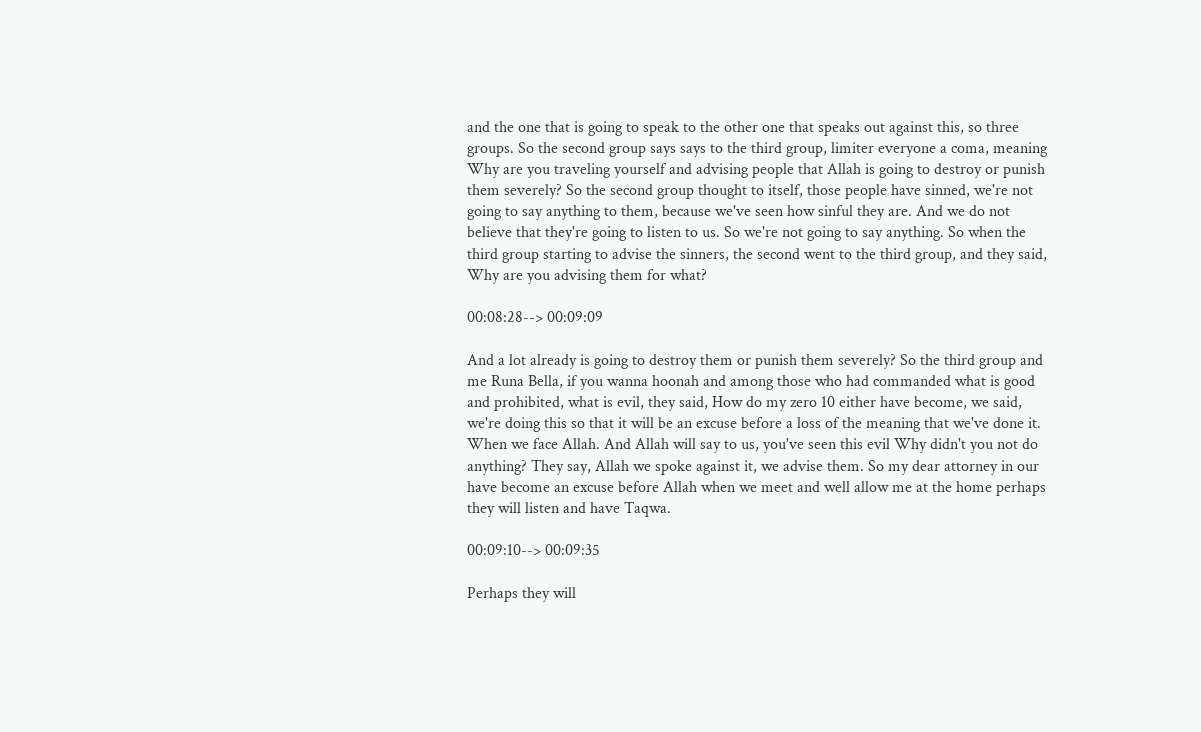and the one that is going to speak to the other one that speaks out against this, so three groups. So the second group says says to the third group, limiter everyone a coma, meaning Why are you traveling yourself and advising people that Allah is going to destroy or punish them severely? So the second group thought to itself, those people have sinned, we're not going to say anything to them, because we've seen how sinful they are. And we do not believe that they're going to listen to us. So we're not going to say anything. So when the third group starting to advise the sinners, the second went to the third group, and they said, Why are you advising them for what?

00:08:28--> 00:09:09

And a lot already is going to destroy them or punish them severely? So the third group and me Runa Bella, if you wanna hoonah and among those who had commanded what is good and prohibited, what is evil, they said, How do my zero 10 either have become, we said, we're doing this so that it will be an excuse before a loss of the meaning that we've done it. When we face Allah. And Allah will say to us, you've seen this evil Why didn't you not do anything? They say, Allah we spoke against it, we advise them. So my dear attorney in our have become an excuse before Allah when we meet and well allow me at the home perhaps they will listen and have Taqwa.

00:09:10--> 00:09:35

Perhaps they will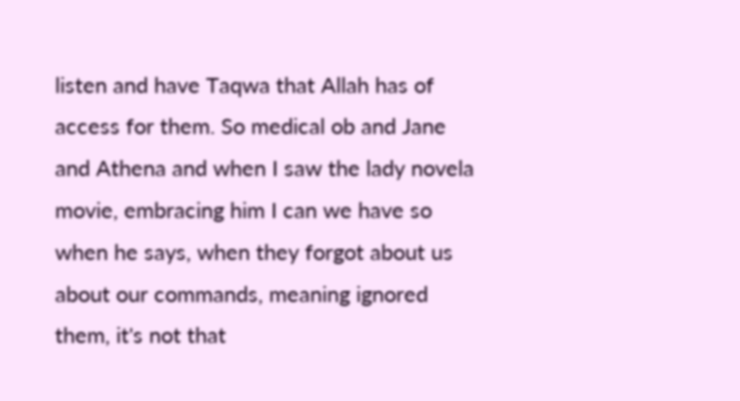listen and have Taqwa that Allah has of access for them. So medical ob and Jane and Athena and when I saw the lady novela movie, embracing him I can we have so when he says, when they forgot about us about our commands, meaning ignored them, it's not that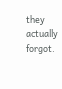they actually forgot.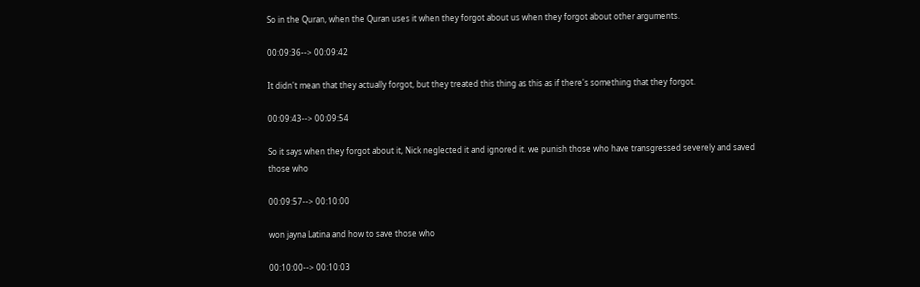So in the Quran, when the Quran uses it when they forgot about us when they forgot about other arguments.

00:09:36--> 00:09:42

It didn't mean that they actually forgot, but they treated this thing as this as if there's something that they forgot.

00:09:43--> 00:09:54

So it says when they forgot about it, Nick neglected it and ignored it. we punish those who have transgressed severely and saved those who

00:09:57--> 00:10:00

won jayna Latina and how to save those who

00:10:00--> 00:10:03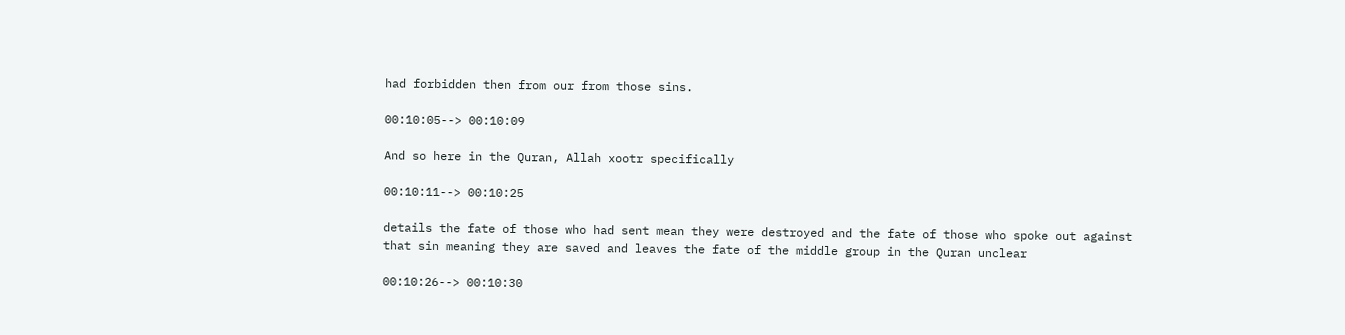had forbidden then from our from those sins.

00:10:05--> 00:10:09

And so here in the Quran, Allah xootr specifically

00:10:11--> 00:10:25

details the fate of those who had sent mean they were destroyed and the fate of those who spoke out against that sin meaning they are saved and leaves the fate of the middle group in the Quran unclear

00:10:26--> 00:10:30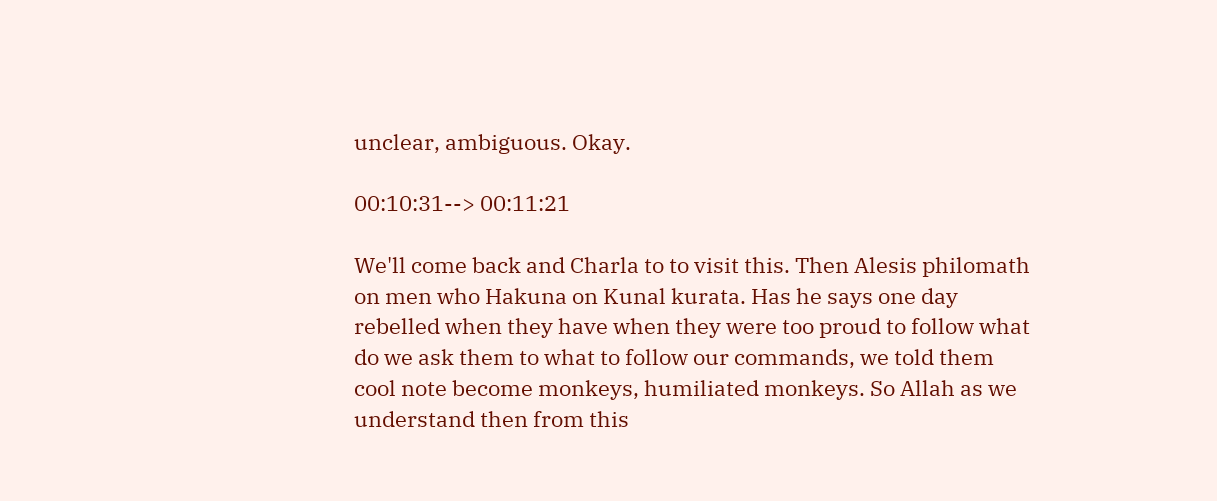unclear, ambiguous. Okay.

00:10:31--> 00:11:21

We'll come back and Charla to to visit this. Then Alesis philomath on men who Hakuna on Kunal kurata. Has he says one day rebelled when they have when they were too proud to follow what do we ask them to what to follow our commands, we told them cool note become monkeys, humiliated monkeys. So Allah as we understand then from this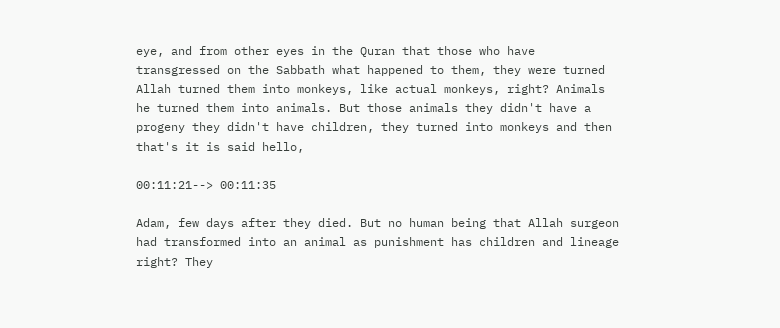eye, and from other eyes in the Quran that those who have transgressed on the Sabbath what happened to them, they were turned Allah turned them into monkeys, like actual monkeys, right? Animals he turned them into animals. But those animals they didn't have a progeny they didn't have children, they turned into monkeys and then that's it is said hello,

00:11:21--> 00:11:35

Adam, few days after they died. But no human being that Allah surgeon had transformed into an animal as punishment has children and lineage right? They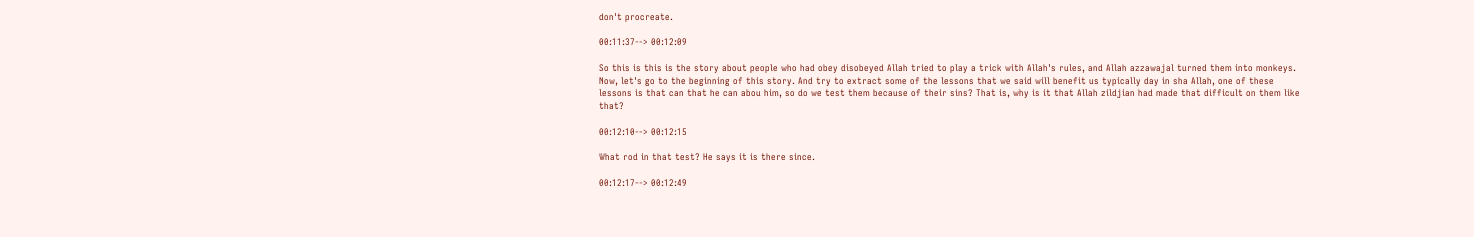don't procreate.

00:11:37--> 00:12:09

So this is this is the story about people who had obey disobeyed Allah tried to play a trick with Allah's rules, and Allah azzawajal turned them into monkeys. Now, let's go to the beginning of this story. And try to extract some of the lessons that we said will benefit us typically day in sha Allah, one of these lessons is that can that he can abou him, so do we test them because of their sins? That is, why is it that Allah zildjian had made that difficult on them like that?

00:12:10--> 00:12:15

What rod in that test? He says it is there since.

00:12:17--> 00:12:49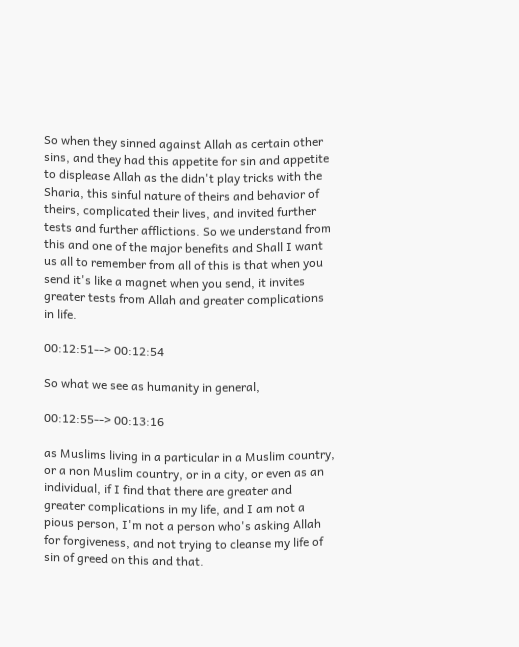So when they sinned against Allah as certain other sins, and they had this appetite for sin and appetite to displease Allah as the didn't play tricks with the Sharia, this sinful nature of theirs and behavior of theirs, complicated their lives, and invited further tests and further afflictions. So we understand from this and one of the major benefits and Shall I want us all to remember from all of this is that when you send it's like a magnet when you send, it invites greater tests from Allah and greater complications in life.

00:12:51--> 00:12:54

So what we see as humanity in general,

00:12:55--> 00:13:16

as Muslims living in a particular in a Muslim country, or a non Muslim country, or in a city, or even as an individual, if I find that there are greater and greater complications in my life, and I am not a pious person, I'm not a person who's asking Allah for forgiveness, and not trying to cleanse my life of sin of greed on this and that.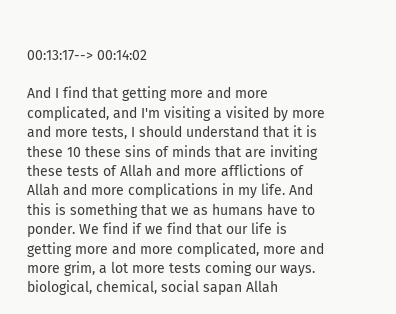00:13:17--> 00:14:02

And I find that getting more and more complicated, and I'm visiting a visited by more and more tests, I should understand that it is these 10 these sins of minds that are inviting these tests of Allah and more afflictions of Allah and more complications in my life. And this is something that we as humans have to ponder. We find if we find that our life is getting more and more complicated, more and more grim, a lot more tests coming our ways. biological, chemical, social sapan Allah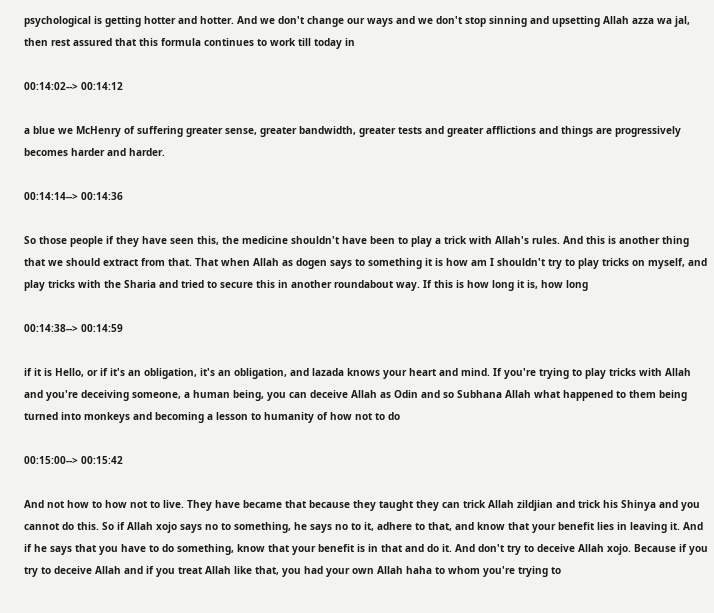psychological is getting hotter and hotter. And we don't change our ways and we don't stop sinning and upsetting Allah azza wa jal, then rest assured that this formula continues to work till today in

00:14:02--> 00:14:12

a blue we McHenry of suffering greater sense, greater bandwidth, greater tests and greater afflictions and things are progressively becomes harder and harder.

00:14:14--> 00:14:36

So those people if they have seen this, the medicine shouldn't have been to play a trick with Allah's rules. And this is another thing that we should extract from that. That when Allah as dogen says to something it is how am I shouldn't try to play tricks on myself, and play tricks with the Sharia and tried to secure this in another roundabout way. If this is how long it is, how long

00:14:38--> 00:14:59

if it is Hello, or if it's an obligation, it's an obligation, and lazada knows your heart and mind. If you're trying to play tricks with Allah and you're deceiving someone, a human being, you can deceive Allah as Odin and so Subhana Allah what happened to them being turned into monkeys and becoming a lesson to humanity of how not to do

00:15:00--> 00:15:42

And not how to how not to live. They have became that because they taught they can trick Allah zildjian and trick his Shinya and you cannot do this. So if Allah xojo says no to something, he says no to it, adhere to that, and know that your benefit lies in leaving it. And if he says that you have to do something, know that your benefit is in that and do it. And don't try to deceive Allah xojo. Because if you try to deceive Allah and if you treat Allah like that, you had your own Allah haha to whom you're trying to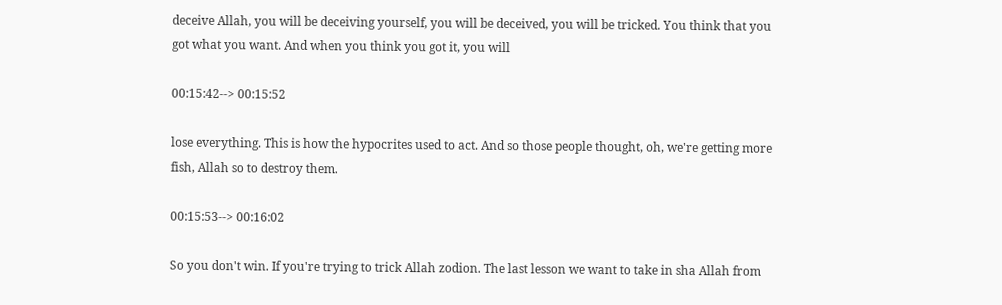deceive Allah, you will be deceiving yourself, you will be deceived, you will be tricked. You think that you got what you want. And when you think you got it, you will

00:15:42--> 00:15:52

lose everything. This is how the hypocrites used to act. And so those people thought, oh, we're getting more fish, Allah so to destroy them.

00:15:53--> 00:16:02

So you don't win. If you're trying to trick Allah zodion. The last lesson we want to take in sha Allah from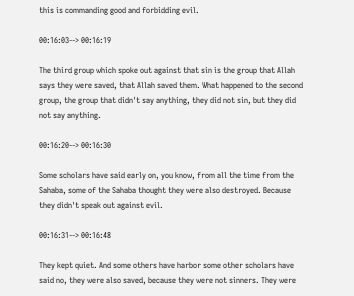this is commanding good and forbidding evil.

00:16:03--> 00:16:19

The third group which spoke out against that sin is the group that Allah says they were saved, that Allah saved them. What happened to the second group, the group that didn't say anything, they did not sin, but they did not say anything.

00:16:20--> 00:16:30

Some scholars have said early on, you know, from all the time from the Sahaba, some of the Sahaba thought they were also destroyed. Because they didn't speak out against evil.

00:16:31--> 00:16:48

They kept quiet. And some others have harbor some other scholars have said no, they were also saved, because they were not sinners. They were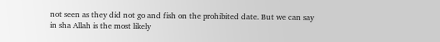not seen as they did not go and fish on the prohibited date. But we can say in sha Allah is the most likely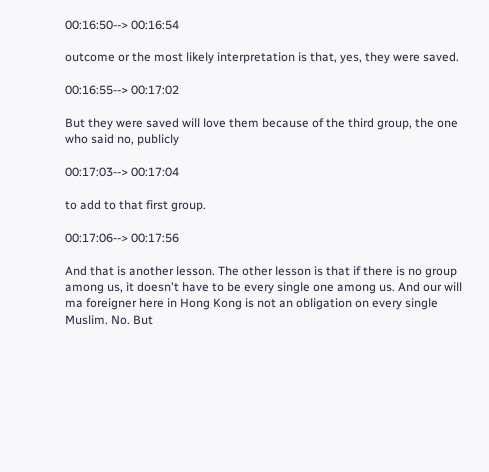00:16:50--> 00:16:54

outcome or the most likely interpretation is that, yes, they were saved.

00:16:55--> 00:17:02

But they were saved will love them because of the third group, the one who said no, publicly

00:17:03--> 00:17:04

to add to that first group.

00:17:06--> 00:17:56

And that is another lesson. The other lesson is that if there is no group among us, it doesn't have to be every single one among us. And our will ma foreigner here in Hong Kong is not an obligation on every single Muslim. No. But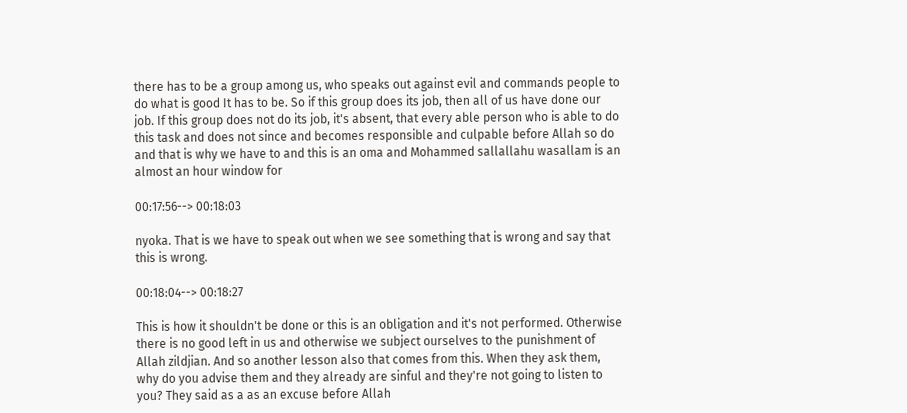there has to be a group among us, who speaks out against evil and commands people to do what is good It has to be. So if this group does its job, then all of us have done our job. If this group does not do its job, it's absent, that every able person who is able to do this task and does not since and becomes responsible and culpable before Allah so do and that is why we have to and this is an oma and Mohammed sallallahu wasallam is an almost an hour window for

00:17:56--> 00:18:03

nyoka. That is we have to speak out when we see something that is wrong and say that this is wrong.

00:18:04--> 00:18:27

This is how it shouldn't be done or this is an obligation and it's not performed. Otherwise there is no good left in us and otherwise we subject ourselves to the punishment of Allah zildjian. And so another lesson also that comes from this. When they ask them, why do you advise them and they already are sinful and they're not going to listen to you? They said as a as an excuse before Allah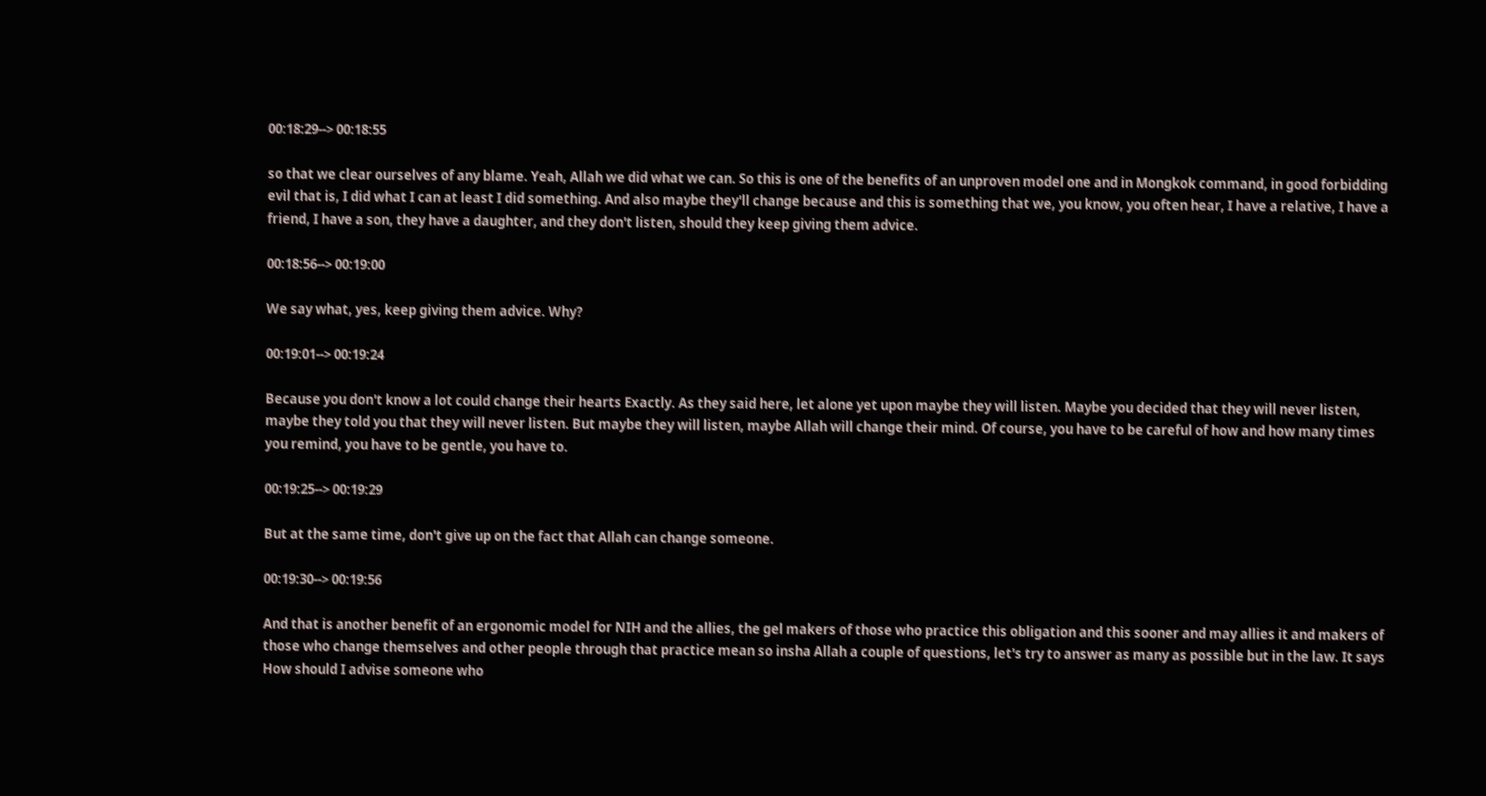00:18:29--> 00:18:55

so that we clear ourselves of any blame. Yeah, Allah we did what we can. So this is one of the benefits of an unproven model one and in Mongkok command, in good forbidding evil that is, I did what I can at least I did something. And also maybe they'll change because and this is something that we, you know, you often hear, I have a relative, I have a friend, I have a son, they have a daughter, and they don't listen, should they keep giving them advice.

00:18:56--> 00:19:00

We say what, yes, keep giving them advice. Why?

00:19:01--> 00:19:24

Because you don't know a lot could change their hearts Exactly. As they said here, let alone yet upon maybe they will listen. Maybe you decided that they will never listen, maybe they told you that they will never listen. But maybe they will listen, maybe Allah will change their mind. Of course, you have to be careful of how and how many times you remind, you have to be gentle, you have to.

00:19:25--> 00:19:29

But at the same time, don't give up on the fact that Allah can change someone.

00:19:30--> 00:19:56

And that is another benefit of an ergonomic model for NIH and the allies, the gel makers of those who practice this obligation and this sooner and may allies it and makers of those who change themselves and other people through that practice mean so insha Allah a couple of questions, let's try to answer as many as possible but in the law. It says How should I advise someone who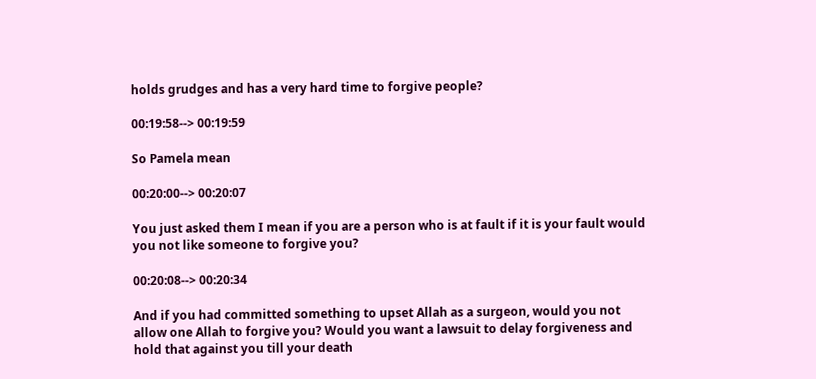holds grudges and has a very hard time to forgive people?

00:19:58--> 00:19:59

So Pamela mean

00:20:00--> 00:20:07

You just asked them I mean if you are a person who is at fault if it is your fault would you not like someone to forgive you?

00:20:08--> 00:20:34

And if you had committed something to upset Allah as a surgeon, would you not allow one Allah to forgive you? Would you want a lawsuit to delay forgiveness and hold that against you till your death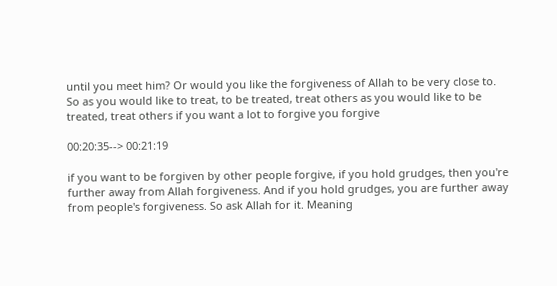until you meet him? Or would you like the forgiveness of Allah to be very close to. So as you would like to treat, to be treated, treat others as you would like to be treated, treat others if you want a lot to forgive you forgive

00:20:35--> 00:21:19

if you want to be forgiven by other people forgive, if you hold grudges, then you're further away from Allah forgiveness. And if you hold grudges, you are further away from people's forgiveness. So ask Allah for it. Meaning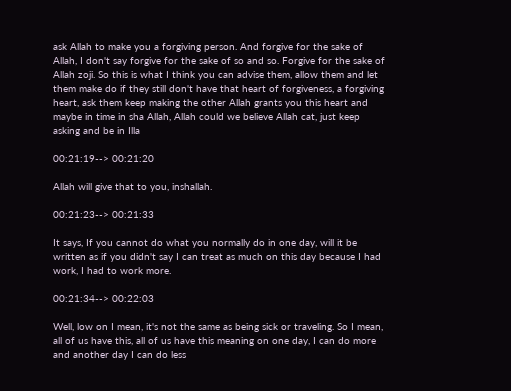ask Allah to make you a forgiving person. And forgive for the sake of Allah, I don't say forgive for the sake of so and so. Forgive for the sake of Allah zoji. So this is what I think you can advise them, allow them and let them make do if they still don't have that heart of forgiveness, a forgiving heart, ask them keep making the other Allah grants you this heart and maybe in time in sha Allah, Allah could we believe Allah cat, just keep asking and be in Illa

00:21:19--> 00:21:20

Allah will give that to you, inshallah.

00:21:23--> 00:21:33

It says, If you cannot do what you normally do in one day, will it be written as if you didn't say I can treat as much on this day because I had work, I had to work more.

00:21:34--> 00:22:03

Well, low on I mean, it's not the same as being sick or traveling. So I mean, all of us have this, all of us have this meaning on one day, I can do more and another day I can do less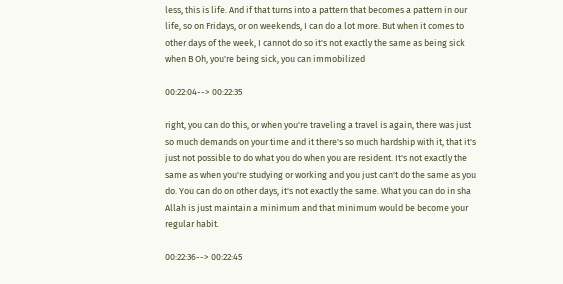less, this is life. And if that turns into a pattern that becomes a pattern in our life, so on Fridays, or on weekends, I can do a lot more. But when it comes to other days of the week, I cannot do so it's not exactly the same as being sick when B Oh, you're being sick, you can immobilized

00:22:04--> 00:22:35

right, you can do this, or when you're traveling a travel is again, there was just so much demands on your time and it there's so much hardship with it, that it's just not possible to do what you do when you are resident. It's not exactly the same as when you're studying or working and you just can't do the same as you do. You can do on other days, it's not exactly the same. What you can do in sha Allah is just maintain a minimum and that minimum would be become your regular habit.

00:22:36--> 00:22:45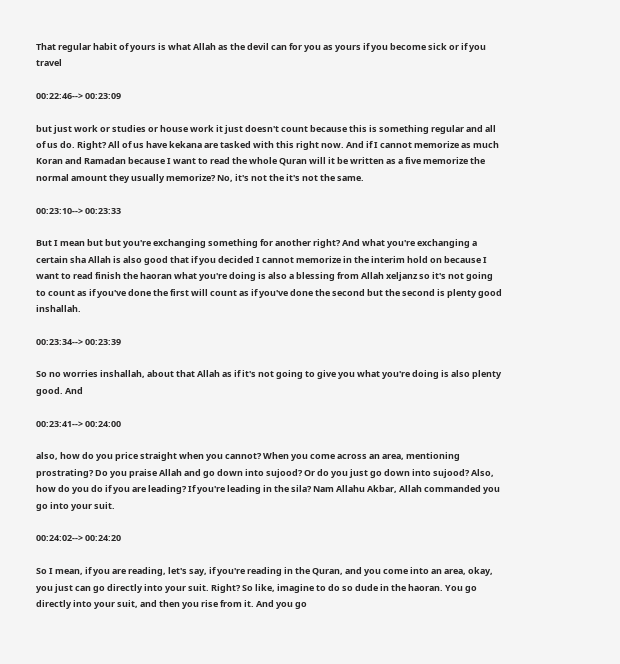That regular habit of yours is what Allah as the devil can for you as yours if you become sick or if you travel

00:22:46--> 00:23:09

but just work or studies or house work it just doesn't count because this is something regular and all of us do. Right? All of us have kekana are tasked with this right now. And if I cannot memorize as much Koran and Ramadan because I want to read the whole Quran will it be written as a five memorize the normal amount they usually memorize? No, it's not the it's not the same.

00:23:10--> 00:23:33

But I mean but but you're exchanging something for another right? And what you're exchanging a certain sha Allah is also good that if you decided I cannot memorize in the interim hold on because I want to read finish the haoran what you're doing is also a blessing from Allah xeljanz so it's not going to count as if you've done the first will count as if you've done the second but the second is plenty good inshallah.

00:23:34--> 00:23:39

So no worries inshallah, about that Allah as if it's not going to give you what you're doing is also plenty good. And

00:23:41--> 00:24:00

also, how do you price straight when you cannot? When you come across an area, mentioning prostrating? Do you praise Allah and go down into sujood? Or do you just go down into sujood? Also, how do you do if you are leading? If you're leading in the sila? Nam Allahu Akbar, Allah commanded you go into your suit.

00:24:02--> 00:24:20

So I mean, if you are reading, let's say, if you're reading in the Quran, and you come into an area, okay, you just can go directly into your suit. Right? So like, imagine to do so dude in the haoran. You go directly into your suit, and then you rise from it. And you go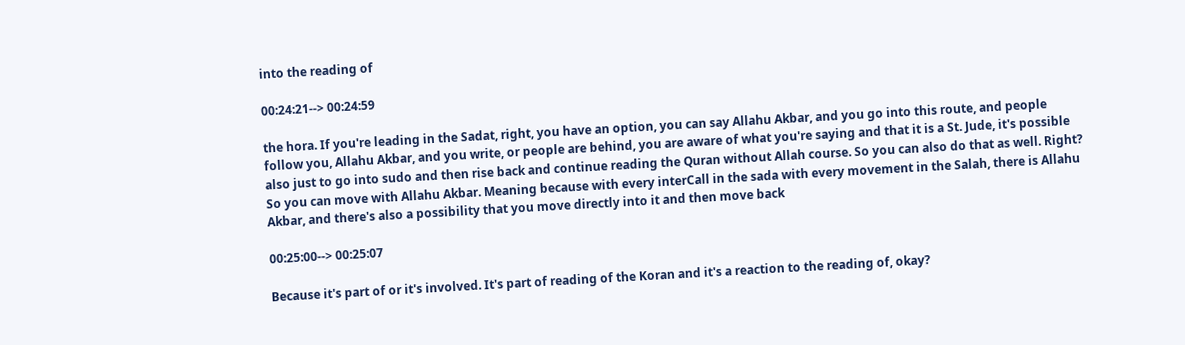into the reading of

00:24:21--> 00:24:59

the hora. If you're leading in the Sadat, right, you have an option, you can say Allahu Akbar, and you go into this route, and people follow you, Allahu Akbar, and you write, or people are behind, you are aware of what you're saying and that it is a St. Jude, it's possible also just to go into sudo and then rise back and continue reading the Quran without Allah course. So you can also do that as well. Right? So you can move with Allahu Akbar. Meaning because with every interCall in the sada with every movement in the Salah, there is Allahu Akbar, and there's also a possibility that you move directly into it and then move back

00:25:00--> 00:25:07

Because it's part of or it's involved. It's part of reading of the Koran and it's a reaction to the reading of, okay?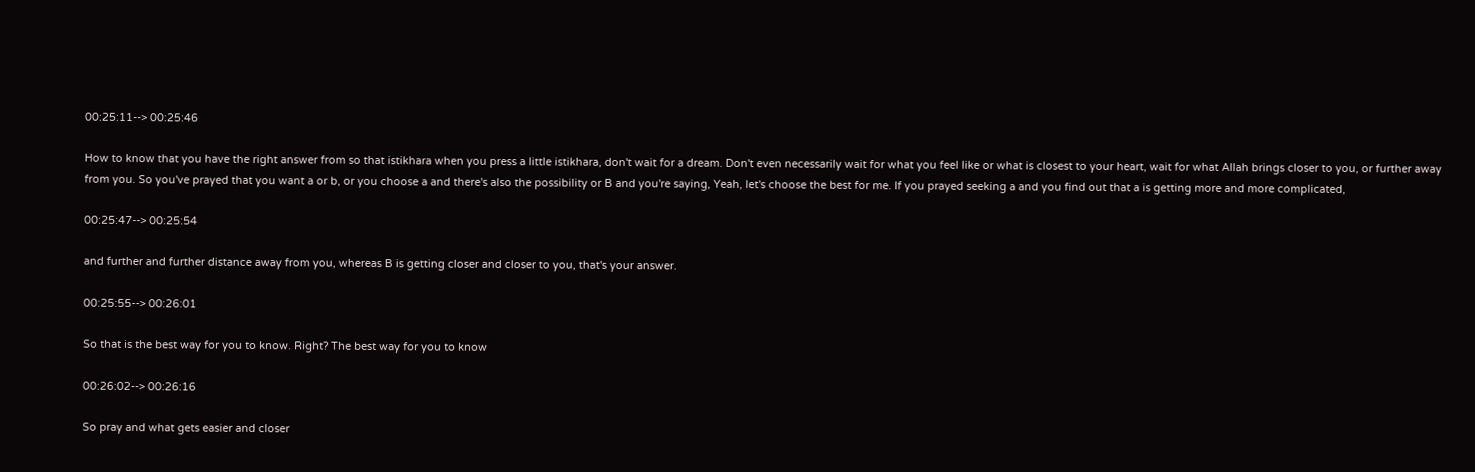00:25:11--> 00:25:46

How to know that you have the right answer from so that istikhara when you press a little istikhara, don't wait for a dream. Don't even necessarily wait for what you feel like or what is closest to your heart, wait for what Allah brings closer to you, or further away from you. So you've prayed that you want a or b, or you choose a and there's also the possibility or B and you're saying, Yeah, let's choose the best for me. If you prayed seeking a and you find out that a is getting more and more complicated,

00:25:47--> 00:25:54

and further and further distance away from you, whereas B is getting closer and closer to you, that's your answer.

00:25:55--> 00:26:01

So that is the best way for you to know. Right? The best way for you to know

00:26:02--> 00:26:16

So pray and what gets easier and closer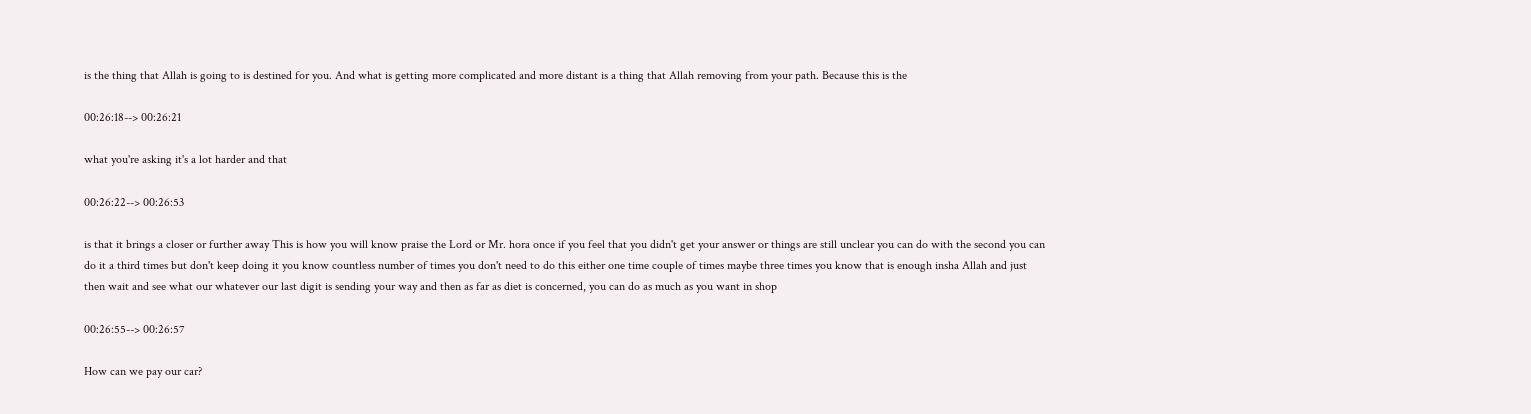is the thing that Allah is going to is destined for you. And what is getting more complicated and more distant is a thing that Allah removing from your path. Because this is the

00:26:18--> 00:26:21

what you're asking it's a lot harder and that

00:26:22--> 00:26:53

is that it brings a closer or further away This is how you will know praise the Lord or Mr. hora once if you feel that you didn't get your answer or things are still unclear you can do with the second you can do it a third times but don't keep doing it you know countless number of times you don't need to do this either one time couple of times maybe three times you know that is enough insha Allah and just then wait and see what our whatever our last digit is sending your way and then as far as diet is concerned, you can do as much as you want in shop

00:26:55--> 00:26:57

How can we pay our car?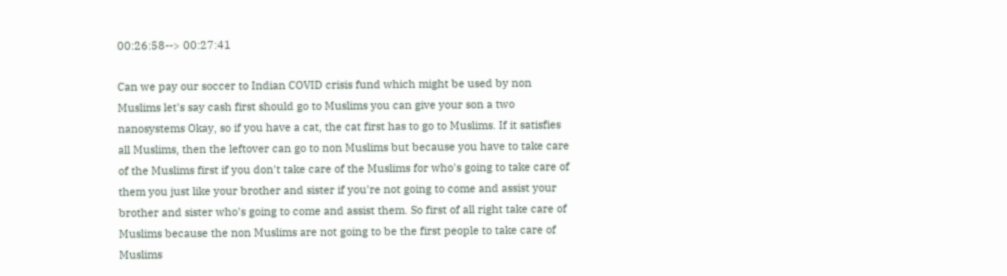00:26:58--> 00:27:41

Can we pay our soccer to Indian COVID crisis fund which might be used by non Muslims let's say cash first should go to Muslims you can give your son a two nanosystems Okay, so if you have a cat, the cat first has to go to Muslims. If it satisfies all Muslims, then the leftover can go to non Muslims but because you have to take care of the Muslims first if you don't take care of the Muslims for who's going to take care of them you just like your brother and sister if you're not going to come and assist your brother and sister who's going to come and assist them. So first of all right take care of Muslims because the non Muslims are not going to be the first people to take care of Muslims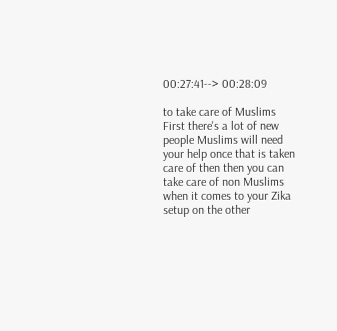00:27:41--> 00:28:09

to take care of Muslims First there's a lot of new people Muslims will need your help once that is taken care of then then you can take care of non Muslims when it comes to your Zika setup on the other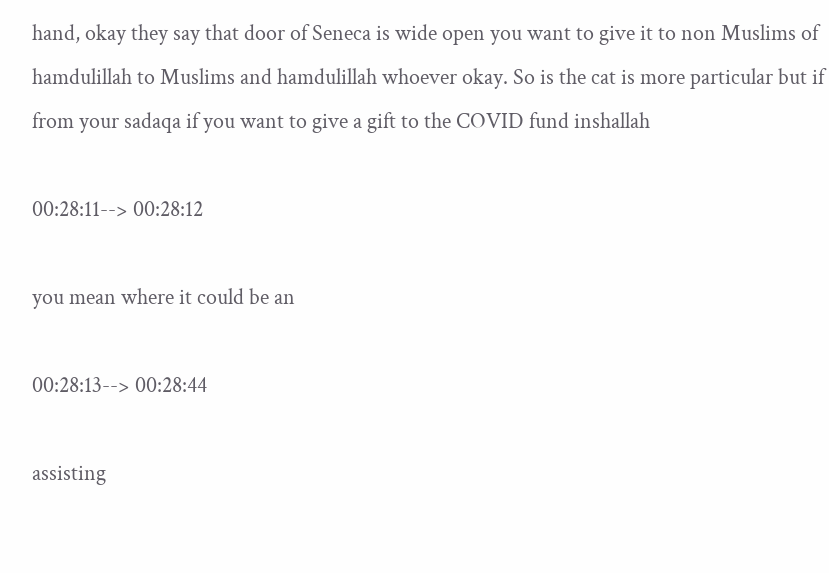hand, okay they say that door of Seneca is wide open you want to give it to non Muslims of hamdulillah to Muslims and hamdulillah whoever okay. So is the cat is more particular but if from your sadaqa if you want to give a gift to the COVID fund inshallah

00:28:11--> 00:28:12

you mean where it could be an

00:28:13--> 00:28:44

assisting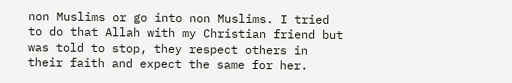non Muslims or go into non Muslims. I tried to do that Allah with my Christian friend but was told to stop, they respect others in their faith and expect the same for her.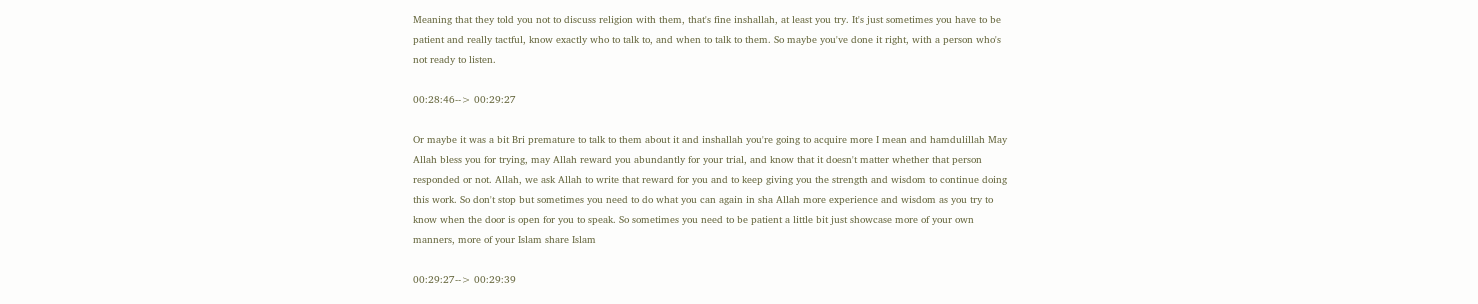Meaning that they told you not to discuss religion with them, that's fine inshallah, at least you try. It's just sometimes you have to be patient and really tactful, know exactly who to talk to, and when to talk to them. So maybe you've done it right, with a person who's not ready to listen.

00:28:46--> 00:29:27

Or maybe it was a bit Bri premature to talk to them about it and inshallah you're going to acquire more I mean and hamdulillah May Allah bless you for trying, may Allah reward you abundantly for your trial, and know that it doesn't matter whether that person responded or not. Allah, we ask Allah to write that reward for you and to keep giving you the strength and wisdom to continue doing this work. So don't stop but sometimes you need to do what you can again in sha Allah more experience and wisdom as you try to know when the door is open for you to speak. So sometimes you need to be patient a little bit just showcase more of your own manners, more of your Islam share Islam

00:29:27--> 00:29:39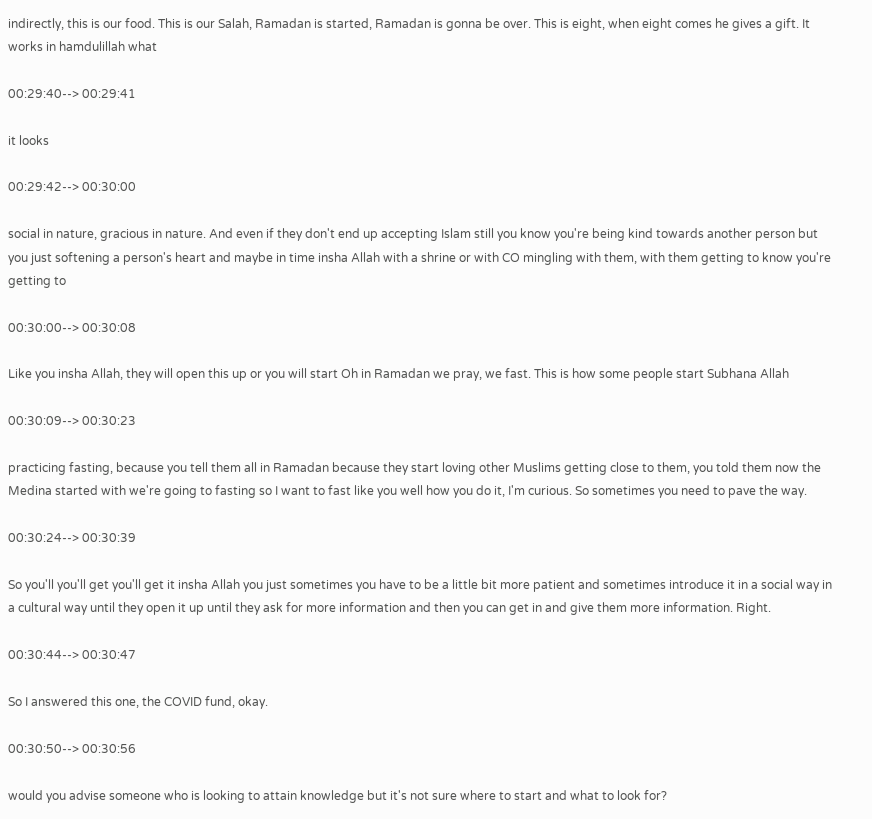indirectly, this is our food. This is our Salah, Ramadan is started, Ramadan is gonna be over. This is eight, when eight comes he gives a gift. It works in hamdulillah what

00:29:40--> 00:29:41

it looks

00:29:42--> 00:30:00

social in nature, gracious in nature. And even if they don't end up accepting Islam still you know you're being kind towards another person but you just softening a person's heart and maybe in time insha Allah with a shrine or with CO mingling with them, with them getting to know you're getting to

00:30:00--> 00:30:08

Like you insha Allah, they will open this up or you will start Oh in Ramadan we pray, we fast. This is how some people start Subhana Allah

00:30:09--> 00:30:23

practicing fasting, because you tell them all in Ramadan because they start loving other Muslims getting close to them, you told them now the Medina started with we're going to fasting so I want to fast like you well how you do it, I'm curious. So sometimes you need to pave the way.

00:30:24--> 00:30:39

So you'll you'll get you'll get it insha Allah you just sometimes you have to be a little bit more patient and sometimes introduce it in a social way in a cultural way until they open it up until they ask for more information and then you can get in and give them more information. Right.

00:30:44--> 00:30:47

So I answered this one, the COVID fund, okay.

00:30:50--> 00:30:56

would you advise someone who is looking to attain knowledge but it's not sure where to start and what to look for?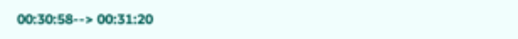00:30:58--> 00:31:20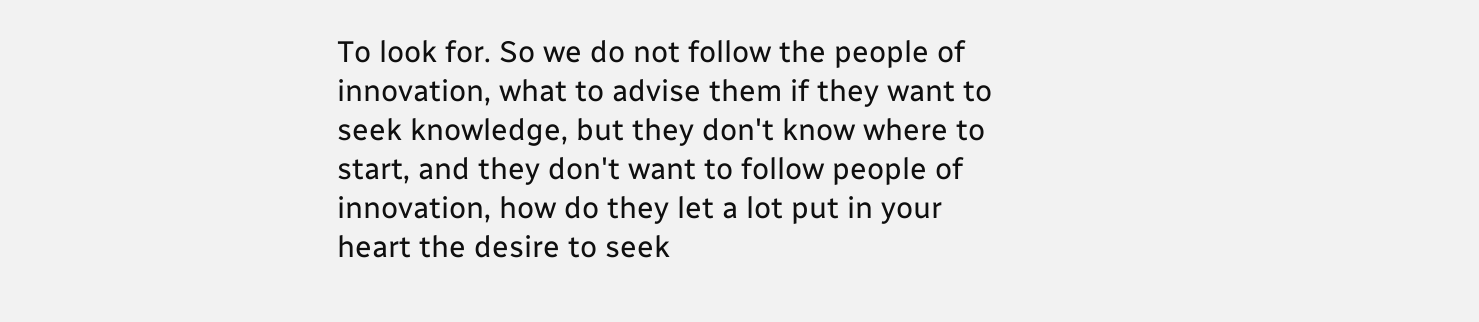To look for. So we do not follow the people of innovation, what to advise them if they want to seek knowledge, but they don't know where to start, and they don't want to follow people of innovation, how do they let a lot put in your heart the desire to seek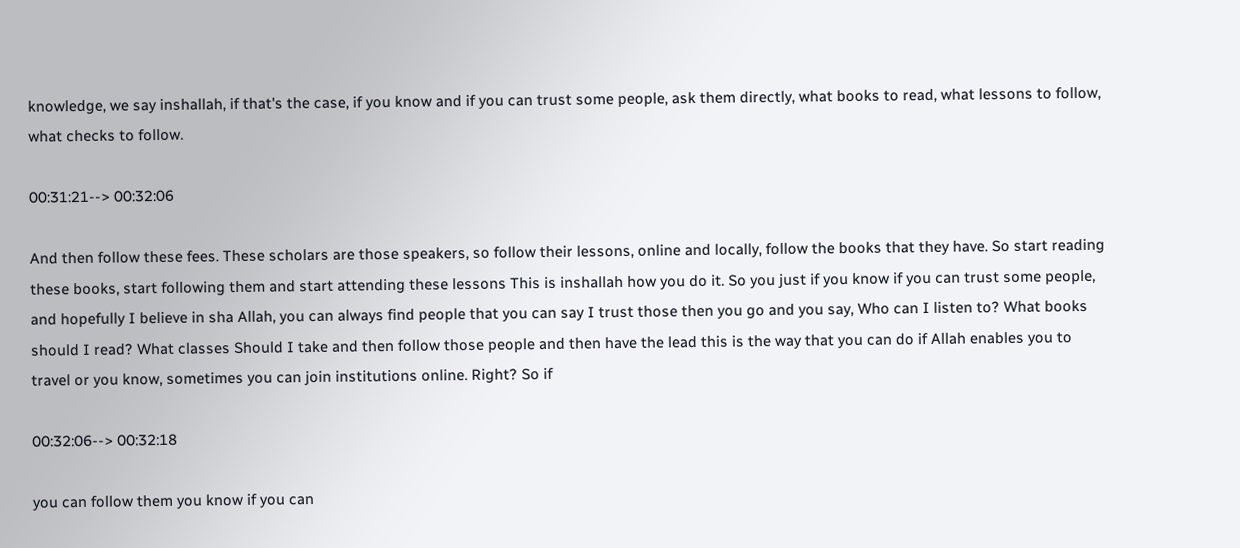knowledge, we say inshallah, if that's the case, if you know and if you can trust some people, ask them directly, what books to read, what lessons to follow, what checks to follow.

00:31:21--> 00:32:06

And then follow these fees. These scholars are those speakers, so follow their lessons, online and locally, follow the books that they have. So start reading these books, start following them and start attending these lessons This is inshallah how you do it. So you just if you know if you can trust some people, and hopefully I believe in sha Allah, you can always find people that you can say I trust those then you go and you say, Who can I listen to? What books should I read? What classes Should I take and then follow those people and then have the lead this is the way that you can do if Allah enables you to travel or you know, sometimes you can join institutions online. Right? So if

00:32:06--> 00:32:18

you can follow them you know if you can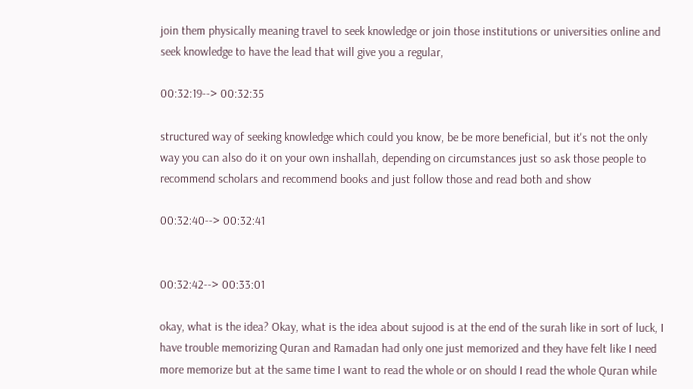join them physically meaning travel to seek knowledge or join those institutions or universities online and seek knowledge to have the lead that will give you a regular,

00:32:19--> 00:32:35

structured way of seeking knowledge which could you know, be be more beneficial, but it's not the only way you can also do it on your own inshallah, depending on circumstances just so ask those people to recommend scholars and recommend books and just follow those and read both and show

00:32:40--> 00:32:41


00:32:42--> 00:33:01

okay, what is the idea? Okay, what is the idea about sujood is at the end of the surah like in sort of luck, I have trouble memorizing Quran and Ramadan had only one just memorized and they have felt like I need more memorize but at the same time I want to read the whole or on should I read the whole Quran while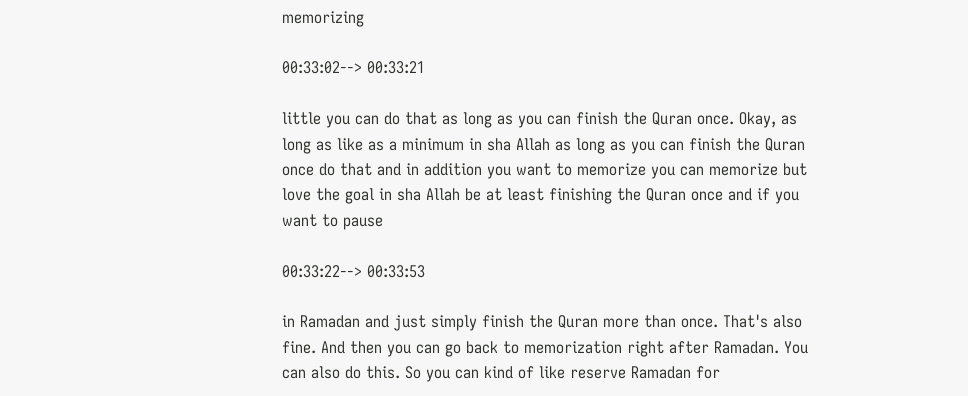memorizing

00:33:02--> 00:33:21

little you can do that as long as you can finish the Quran once. Okay, as long as like as a minimum in sha Allah as long as you can finish the Quran once do that and in addition you want to memorize you can memorize but love the goal in sha Allah be at least finishing the Quran once and if you want to pause

00:33:22--> 00:33:53

in Ramadan and just simply finish the Quran more than once. That's also fine. And then you can go back to memorization right after Ramadan. You can also do this. So you can kind of like reserve Ramadan for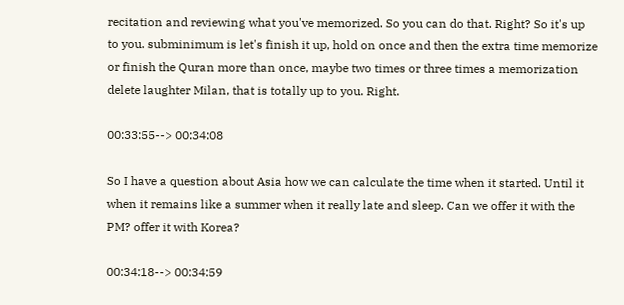recitation and reviewing what you've memorized. So you can do that. Right? So it's up to you. subminimum is let's finish it up, hold on once and then the extra time memorize or finish the Quran more than once, maybe two times or three times a memorization delete laughter Milan, that is totally up to you. Right.

00:33:55--> 00:34:08

So I have a question about Asia how we can calculate the time when it started. Until it when it remains like a summer when it really late and sleep. Can we offer it with the PM? offer it with Korea?

00:34:18--> 00:34:59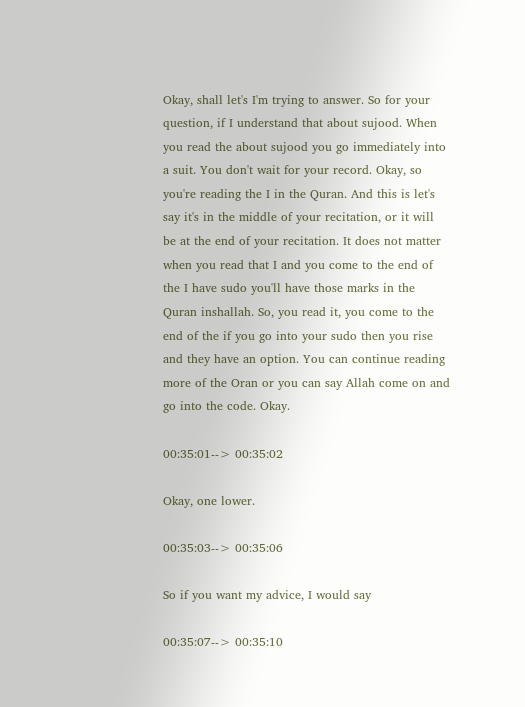Okay, shall let's I'm trying to answer. So for your question, if I understand that about sujood. When you read the about sujood you go immediately into a suit. You don't wait for your record. Okay, so you're reading the I in the Quran. And this is let's say it's in the middle of your recitation, or it will be at the end of your recitation. It does not matter when you read that I and you come to the end of the I have sudo you'll have those marks in the Quran inshallah. So, you read it, you come to the end of the if you go into your sudo then you rise and they have an option. You can continue reading more of the Oran or you can say Allah come on and go into the code. Okay.

00:35:01--> 00:35:02

Okay, one lower.

00:35:03--> 00:35:06

So if you want my advice, I would say

00:35:07--> 00:35:10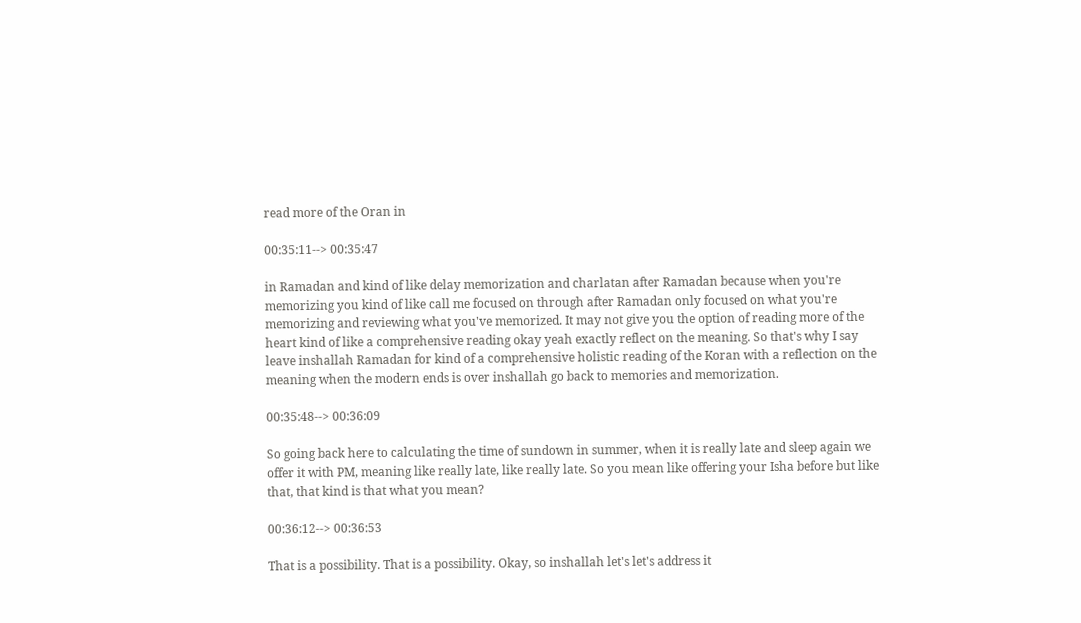read more of the Oran in

00:35:11--> 00:35:47

in Ramadan and kind of like delay memorization and charlatan after Ramadan because when you're memorizing you kind of like call me focused on through after Ramadan only focused on what you're memorizing and reviewing what you've memorized. It may not give you the option of reading more of the heart kind of like a comprehensive reading okay yeah exactly reflect on the meaning. So that's why I say leave inshallah Ramadan for kind of a comprehensive holistic reading of the Koran with a reflection on the meaning when the modern ends is over inshallah go back to memories and memorization.

00:35:48--> 00:36:09

So going back here to calculating the time of sundown in summer, when it is really late and sleep again we offer it with PM, meaning like really late, like really late. So you mean like offering your Isha before but like that, that kind is that what you mean?

00:36:12--> 00:36:53

That is a possibility. That is a possibility. Okay, so inshallah let's let's address it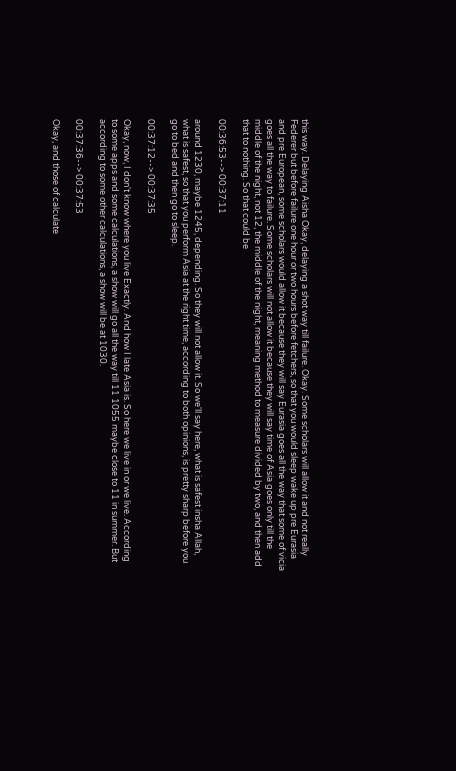this way. Delaying Aisha Okay, delaying a shot way till failure. Okay. Some scholars will allow it and not really Federer but before failure one hour or two hours before fetchers, so that you would sleep wake up pre Eurasia and pre European, some scholars would allow it because they will say Eurasia goes all the way that some of vicia goes all the way to failure. Some scholars will not allow it because they will say time of Asia goes only till the middle of the night, not 12, the middle of the night, meaning method to measure divided by two, and then add that to nothing. So that could be

00:36:53--> 00:37:11

around 1230, maybe 1245, depending. So they will not allow it. So we'll say here, what is safest insha Allah, what is safest, so that you perform Asia at the right time, according to both opinions, is pretty sharp before you go to bed and then go to sleep.

00:37:12--> 00:37:35

Okay, now, I don't know where you live Exactly. And how I late Asia is. So here we live in or we live. According to some apps and some calculations, a show will go all the way till 11 1055 maybe close to 11 in summer. But according to some other calculations, a show will be at 1030.

00:37:36--> 00:37:53

Okay, and those of calculate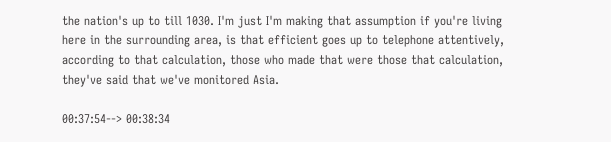the nation's up to till 1030. I'm just I'm making that assumption if you're living here in the surrounding area, is that efficient goes up to telephone attentively, according to that calculation, those who made that were those that calculation, they've said that we've monitored Asia.

00:37:54--> 00:38:34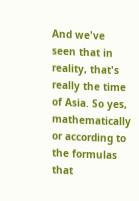And we've seen that in reality, that's really the time of Asia. So yes, mathematically or according to the formulas that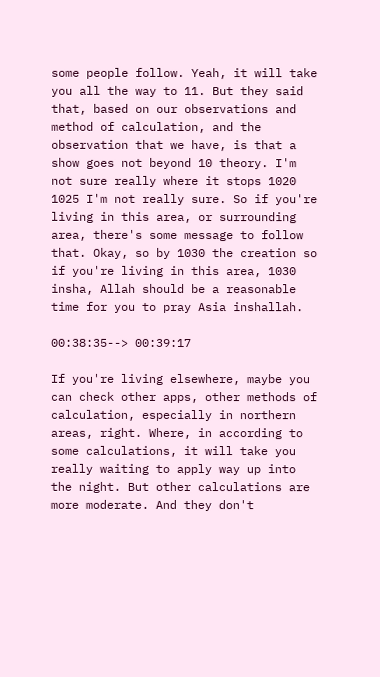some people follow. Yeah, it will take you all the way to 11. But they said that, based on our observations and method of calculation, and the observation that we have, is that a show goes not beyond 10 theory. I'm not sure really where it stops 1020 1025 I'm not really sure. So if you're living in this area, or surrounding area, there's some message to follow that. Okay, so by 1030 the creation so if you're living in this area, 1030 insha, Allah should be a reasonable time for you to pray Asia inshallah.

00:38:35--> 00:39:17

If you're living elsewhere, maybe you can check other apps, other methods of calculation, especially in northern areas, right. Where, in according to some calculations, it will take you really waiting to apply way up into the night. But other calculations are more moderate. And they don't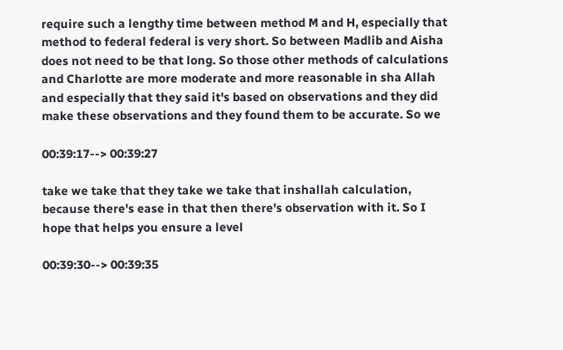require such a lengthy time between method M and H, especially that method to federal federal is very short. So between Madlib and Aisha does not need to be that long. So those other methods of calculations and Charlotte are more moderate and more reasonable in sha Allah and especially that they said it's based on observations and they did make these observations and they found them to be accurate. So we

00:39:17--> 00:39:27

take we take that they take we take that inshallah calculation, because there's ease in that then there's observation with it. So I hope that helps you ensure a level

00:39:30--> 00:39:35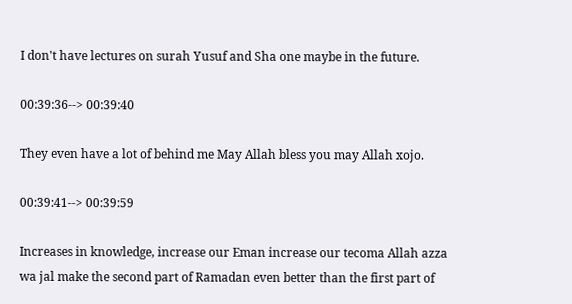I don't have lectures on surah Yusuf and Sha one maybe in the future.

00:39:36--> 00:39:40

They even have a lot of behind me May Allah bless you may Allah xojo.

00:39:41--> 00:39:59

Increases in knowledge, increase our Eman increase our tecoma Allah azza wa jal make the second part of Ramadan even better than the first part of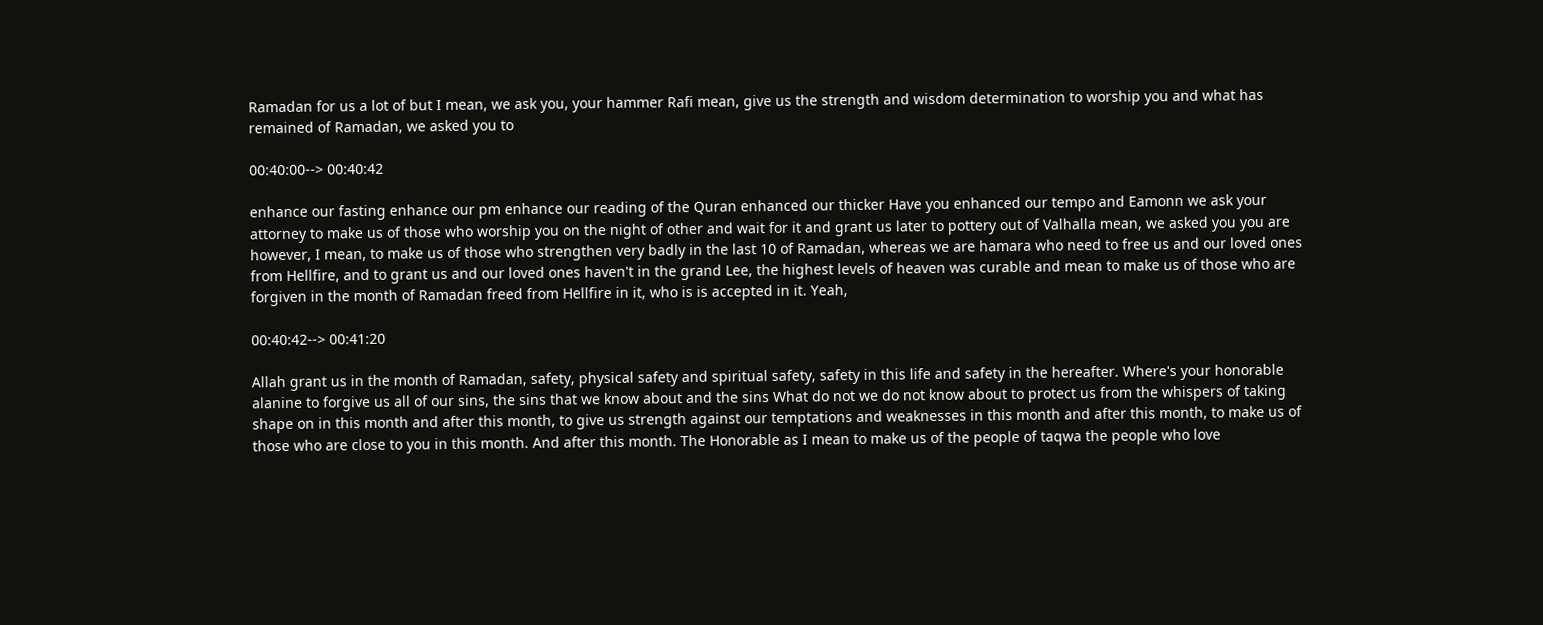Ramadan for us a lot of but I mean, we ask you, your hammer Rafi mean, give us the strength and wisdom determination to worship you and what has remained of Ramadan, we asked you to

00:40:00--> 00:40:42

enhance our fasting enhance our pm enhance our reading of the Quran enhanced our thicker Have you enhanced our tempo and Eamonn we ask your attorney to make us of those who worship you on the night of other and wait for it and grant us later to pottery out of Valhalla mean, we asked you you are however, I mean, to make us of those who strengthen very badly in the last 10 of Ramadan, whereas we are hamara who need to free us and our loved ones from Hellfire, and to grant us and our loved ones haven't in the grand Lee, the highest levels of heaven was curable and mean to make us of those who are forgiven in the month of Ramadan freed from Hellfire in it, who is is accepted in it. Yeah,

00:40:42--> 00:41:20

Allah grant us in the month of Ramadan, safety, physical safety and spiritual safety, safety in this life and safety in the hereafter. Where's your honorable alanine to forgive us all of our sins, the sins that we know about and the sins What do not we do not know about to protect us from the whispers of taking shape on in this month and after this month, to give us strength against our temptations and weaknesses in this month and after this month, to make us of those who are close to you in this month. And after this month. The Honorable as I mean to make us of the people of taqwa the people who love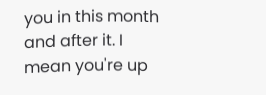you in this month and after it. I mean you're up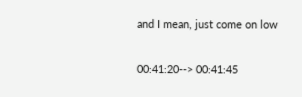and I mean, just come on low

00:41:20--> 00:41:45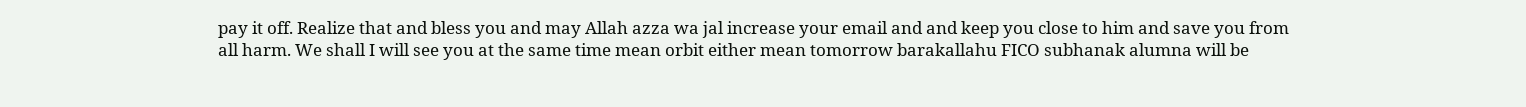pay it off. Realize that and bless you and may Allah azza wa jal increase your email and and keep you close to him and save you from all harm. We shall I will see you at the same time mean orbit either mean tomorrow barakallahu FICO subhanak alumna will be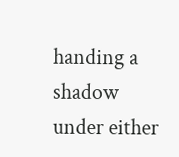handing a shadow under either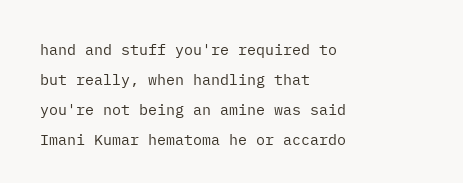hand and stuff you're required to but really, when handling that you're not being an amine was said Imani Kumar hematoma he or accardo